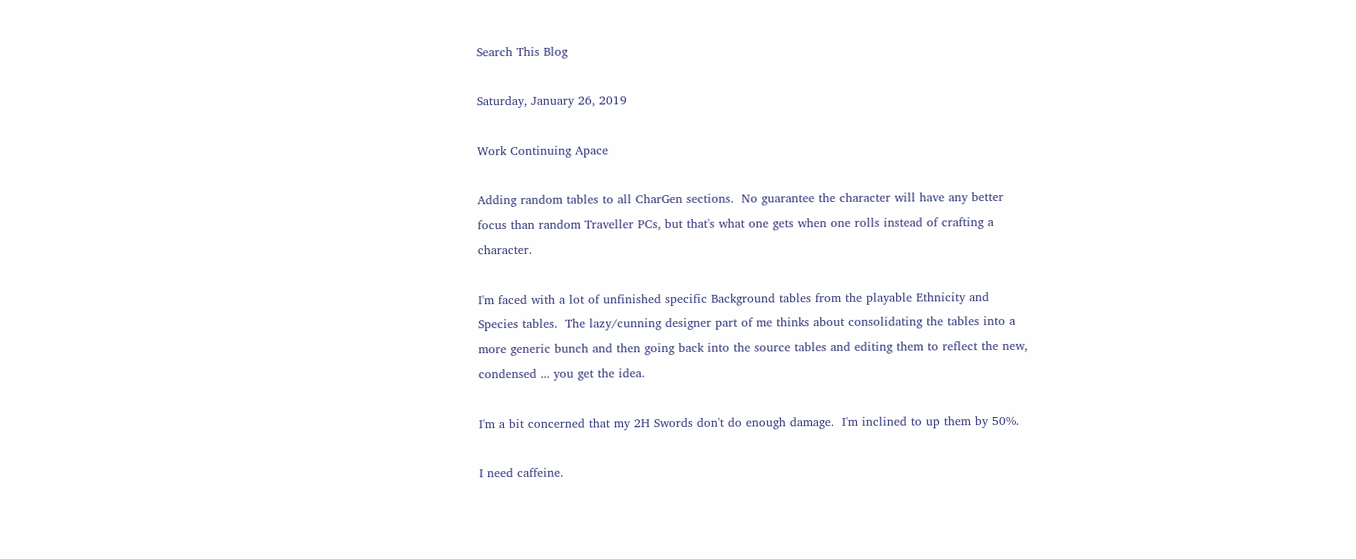Search This Blog

Saturday, January 26, 2019

Work Continuing Apace

Adding random tables to all CharGen sections.  No guarantee the character will have any better focus than random Traveller PCs, but that's what one gets when one rolls instead of crafting a character.

I'm faced with a lot of unfinished specific Background tables from the playable Ethnicity and Species tables.  The lazy/cunning designer part of me thinks about consolidating the tables into a more generic bunch and then going back into the source tables and editing them to reflect the new, condensed ... you get the idea.

I'm a bit concerned that my 2H Swords don't do enough damage.  I'm inclined to up them by 50%.

I need caffeine.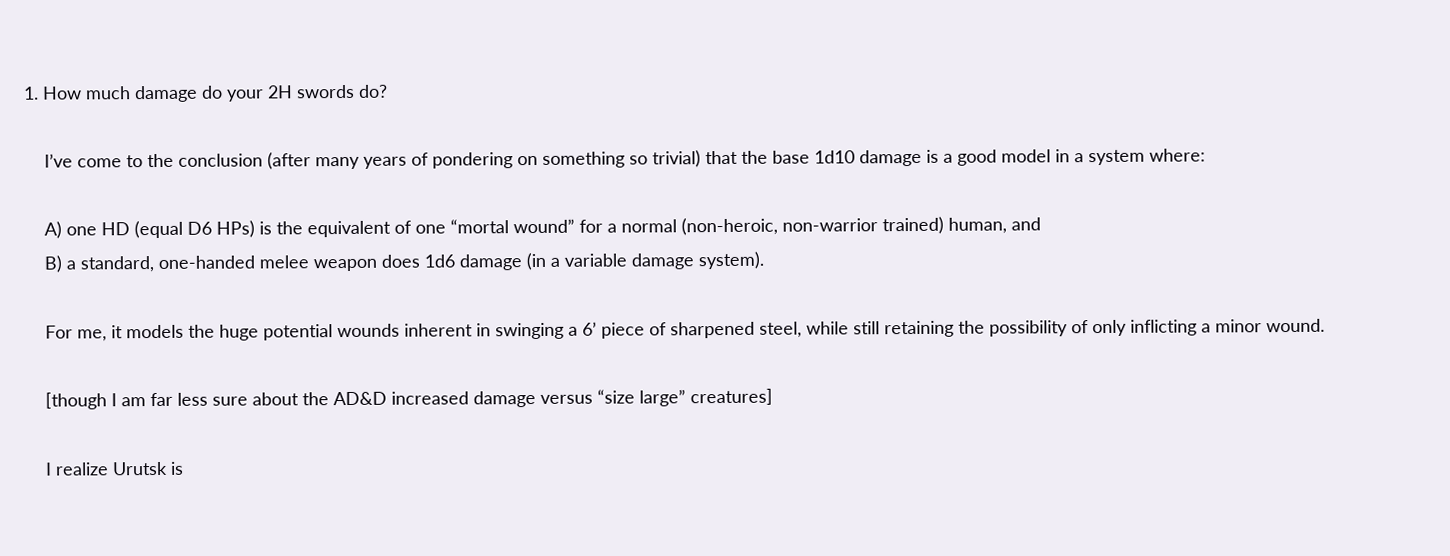1. How much damage do your 2H swords do?

    I’ve come to the conclusion (after many years of pondering on something so trivial) that the base 1d10 damage is a good model in a system where:

    A) one HD (equal D6 HPs) is the equivalent of one “mortal wound” for a normal (non-heroic, non-warrior trained) human, and
    B) a standard, one-handed melee weapon does 1d6 damage (in a variable damage system).

    For me, it models the huge potential wounds inherent in swinging a 6’ piece of sharpened steel, while still retaining the possibility of only inflicting a minor wound.

    [though I am far less sure about the AD&D increased damage versus “size large” creatures]

    I realize Urutsk is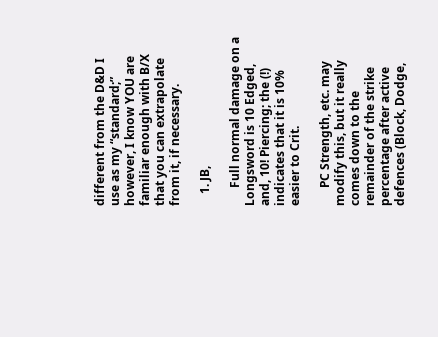different from the D&D I use as my “standard;” however, I know YOU are familiar enough with B/X that you can extrapolate from it, if necessary.

    1. JB,

      Full normal damage on a Longsword is 10 Edged, and, 10! Piercing; the (!) indicates that it is 10% easier to Crit.

      PC Strength, etc. may modify this, but it really comes down to the remainder of the strike percentage after active defences (Block, Dodge,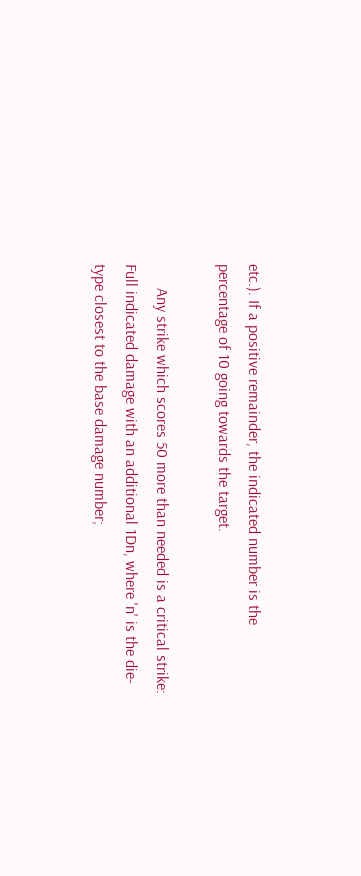etc.). If a positive remainder, the indicated number is the percentage of 10 going towards the target.

      Any strike which scores 50 more than needed is a critical strike: Full indicated damage with an additional 1Dn, where 'n' is the die-type closest to the base damage number;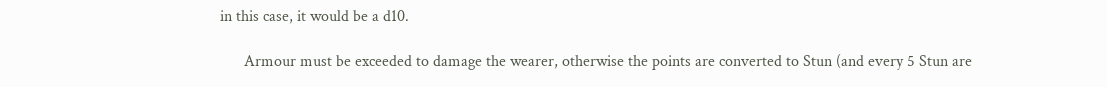in this case, it would be a d10.

      Armour must be exceeded to damage the wearer, otherwise the points are converted to Stun (and every 5 Stun are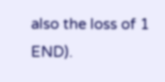also the loss of 1 END).